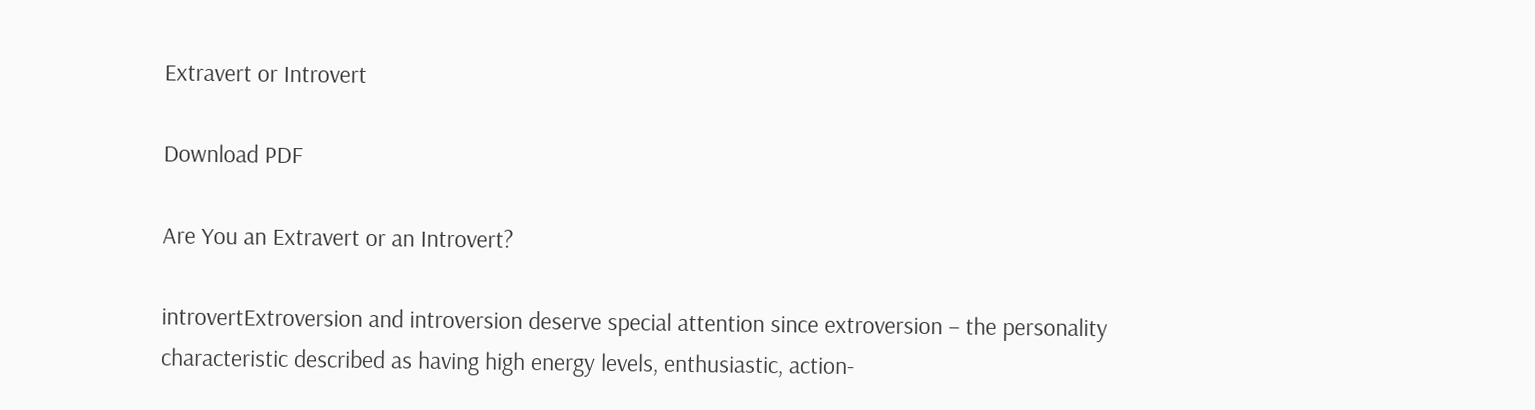Extravert or Introvert

Download PDF

Are You an Extravert or an Introvert?

introvertExtroversion and introversion deserve special attention since extroversion – the personality characteristic described as having high energy levels, enthusiastic, action-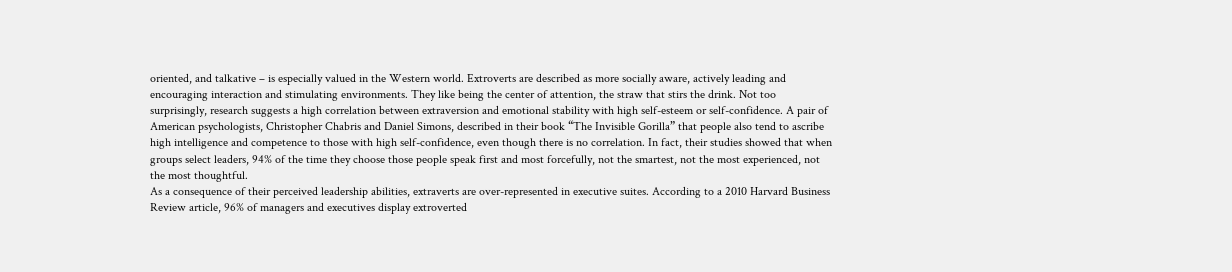oriented, and talkative – is especially valued in the Western world. Extroverts are described as more socially aware, actively leading and encouraging interaction and stimulating environments. They like being the center of attention, the straw that stirs the drink. Not too surprisingly, research suggests a high correlation between extraversion and emotional stability with high self-esteem or self-confidence. A pair of American psychologists, Christopher Chabris and Daniel Simons, described in their book “The Invisible Gorilla” that people also tend to ascribe high intelligence and competence to those with high self-confidence, even though there is no correlation. In fact, their studies showed that when groups select leaders, 94% of the time they choose those people speak first and most forcefully, not the smartest, not the most experienced, not the most thoughtful.
As a consequence of their perceived leadership abilities, extraverts are over-represented in executive suites. According to a 2010 Harvard Business Review article, 96% of managers and executives display extroverted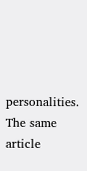personalities. The same article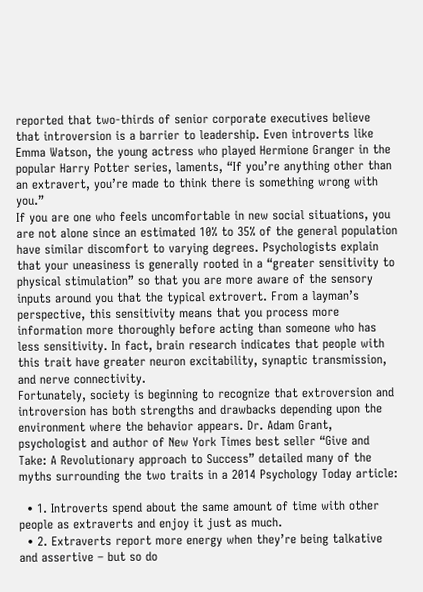reported that two-thirds of senior corporate executives believe that introversion is a barrier to leadership. Even introverts like Emma Watson, the young actress who played Hermione Granger in the popular Harry Potter series, laments, “If you’re anything other than an extravert, you’re made to think there is something wrong with you.”
If you are one who feels uncomfortable in new social situations, you are not alone since an estimated 10% to 35% of the general population have similar discomfort to varying degrees. Psychologists explain that your uneasiness is generally rooted in a “greater sensitivity to physical stimulation” so that you are more aware of the sensory inputs around you that the typical extrovert. From a layman’s perspective, this sensitivity means that you process more information more thoroughly before acting than someone who has less sensitivity. In fact, brain research indicates that people with this trait have greater neuron excitability, synaptic transmission, and nerve connectivity.
Fortunately, society is beginning to recognize that extroversion and introversion has both strengths and drawbacks depending upon the environment where the behavior appears. Dr. Adam Grant, psychologist and author of New York Times best seller “Give and Take: A Revolutionary approach to Success” detailed many of the myths surrounding the two traits in a 2014 Psychology Today article:

  • 1. Introverts spend about the same amount of time with other people as extraverts and enjoy it just as much.
  • 2. Extraverts report more energy when they’re being talkative and assertive – but so do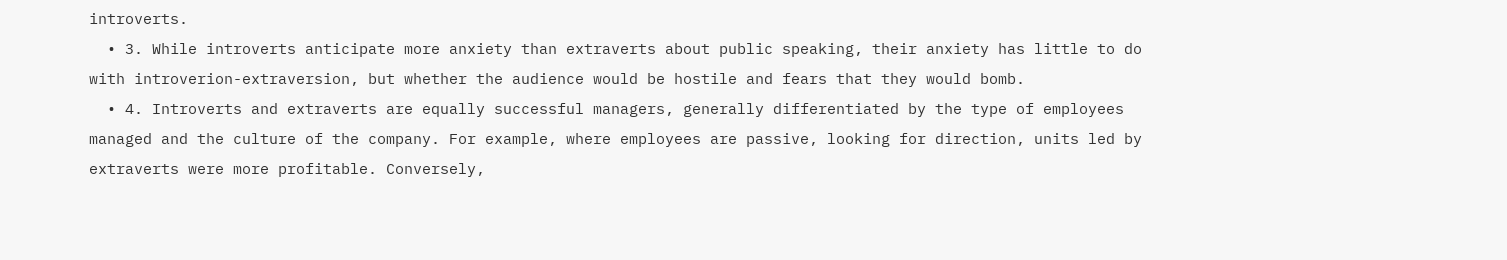introverts.
  • 3. While introverts anticipate more anxiety than extraverts about public speaking, their anxiety has little to do with introverion-extraversion, but whether the audience would be hostile and fears that they would bomb.
  • 4. Introverts and extraverts are equally successful managers, generally differentiated by the type of employees managed and the culture of the company. For example, where employees are passive, looking for direction, units led by extraverts were more profitable. Conversely,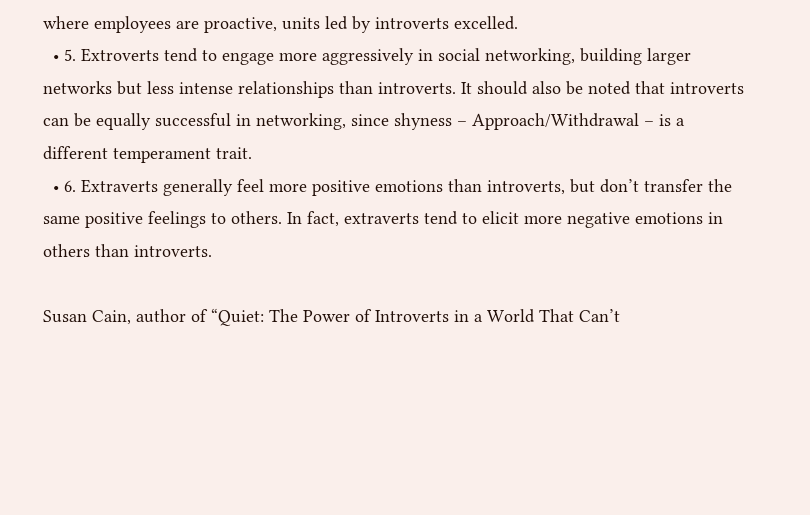where employees are proactive, units led by introverts excelled.
  • 5. Extroverts tend to engage more aggressively in social networking, building larger networks but less intense relationships than introverts. It should also be noted that introverts can be equally successful in networking, since shyness – Approach/Withdrawal – is a different temperament trait.
  • 6. Extraverts generally feel more positive emotions than introverts, but don’t transfer the same positive feelings to others. In fact, extraverts tend to elicit more negative emotions in others than introverts.

Susan Cain, author of “Quiet: The Power of Introverts in a World That Can’t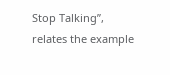Stop Talking”, relates the example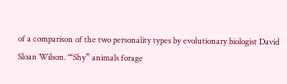of a comparison of the two personality types by evolutionary biologist David Sloan Wilson. ‘“Shy” animals forage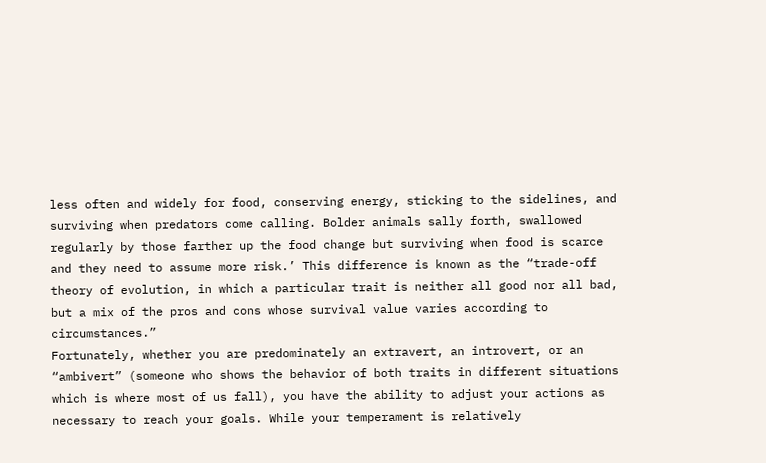less often and widely for food, conserving energy, sticking to the sidelines, and surviving when predators come calling. Bolder animals sally forth, swallowed regularly by those farther up the food change but surviving when food is scarce and they need to assume more risk.’ This difference is known as the “trade-off theory of evolution, in which a particular trait is neither all good nor all bad, but a mix of the pros and cons whose survival value varies according to circumstances.”
Fortunately, whether you are predominately an extravert, an introvert, or an “ambivert” (someone who shows the behavior of both traits in different situations which is where most of us fall), you have the ability to adjust your actions as necessary to reach your goals. While your temperament is relatively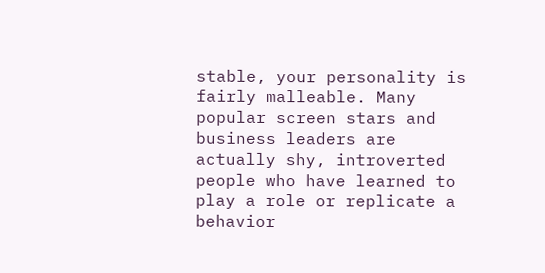stable, your personality is fairly malleable. Many popular screen stars and business leaders are actually shy, introverted people who have learned to play a role or replicate a behavior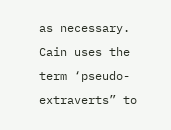as necessary. Cain uses the term ‘pseudo-extraverts” to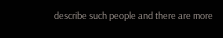describe such people and there are more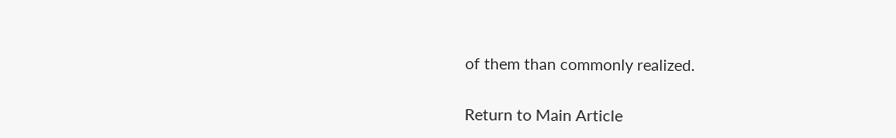of them than commonly realized.

Return to Main Article